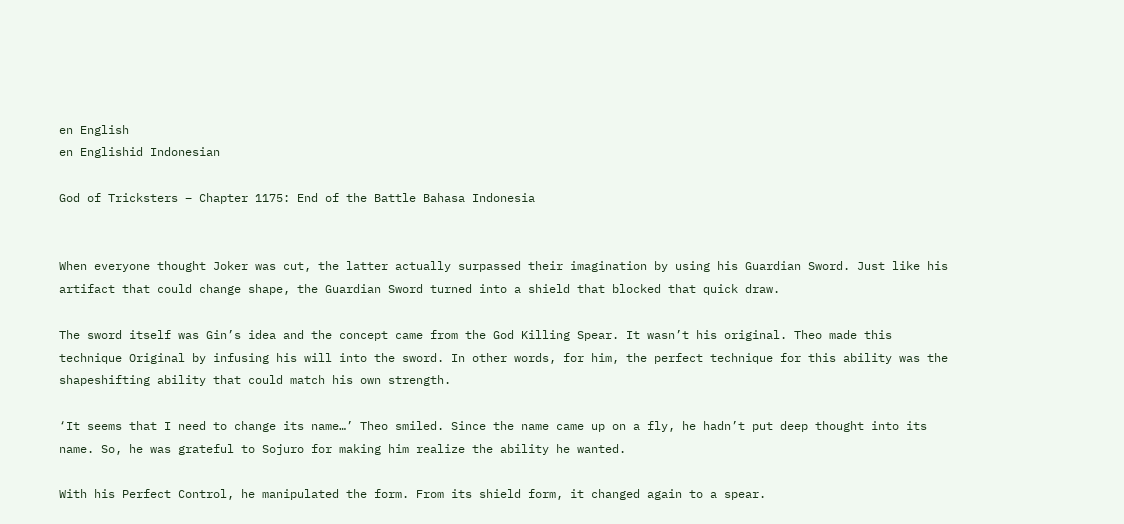en English
en Englishid Indonesian

God of Tricksters – Chapter 1175: End of the Battle Bahasa Indonesia


When everyone thought Joker was cut, the latter actually surpassed their imagination by using his Guardian Sword. Just like his artifact that could change shape, the Guardian Sword turned into a shield that blocked that quick draw.

The sword itself was Gin’s idea and the concept came from the God Killing Spear. It wasn’t his original. Theo made this technique Original by infusing his will into the sword. In other words, for him, the perfect technique for this ability was the shapeshifting ability that could match his own strength.

‘It seems that I need to change its name…’ Theo smiled. Since the name came up on a fly, he hadn’t put deep thought into its name. So, he was grateful to Sojuro for making him realize the ability he wanted.

With his Perfect Control, he manipulated the form. From its shield form, it changed again to a spear.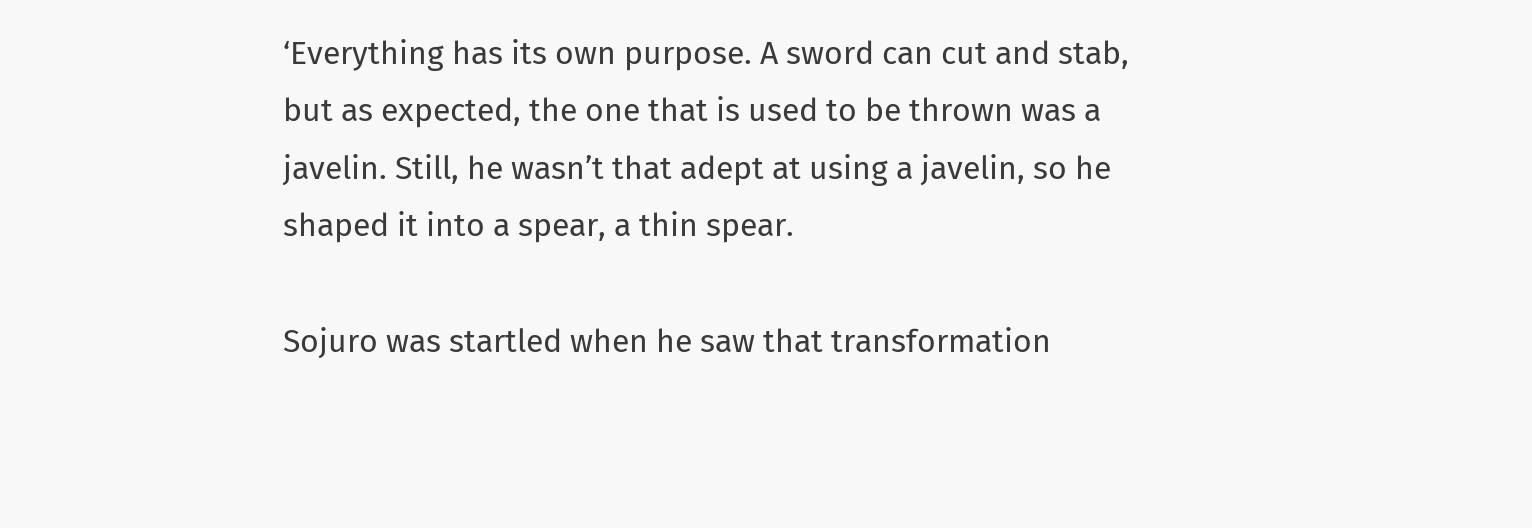‘Everything has its own purpose. A sword can cut and stab, but as expected, the one that is used to be thrown was a javelin. Still, he wasn’t that adept at using a javelin, so he shaped it into a spear, a thin spear.

Sojuro was startled when he saw that transformation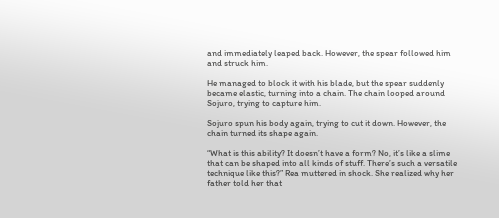and immediately leaped back. However, the spear followed him and struck him.

He managed to block it with his blade, but the spear suddenly became elastic, turning into a chain. The chain looped around Sojuro, trying to capture him.

Sojuro spun his body again, trying to cut it down. However, the chain turned its shape again.

“What is this ability? It doesn’t have a form? No, it’s like a slime that can be shaped into all kinds of stuff. There’s such a versatile technique like this?” Rea muttered in shock. She realized why her father told her that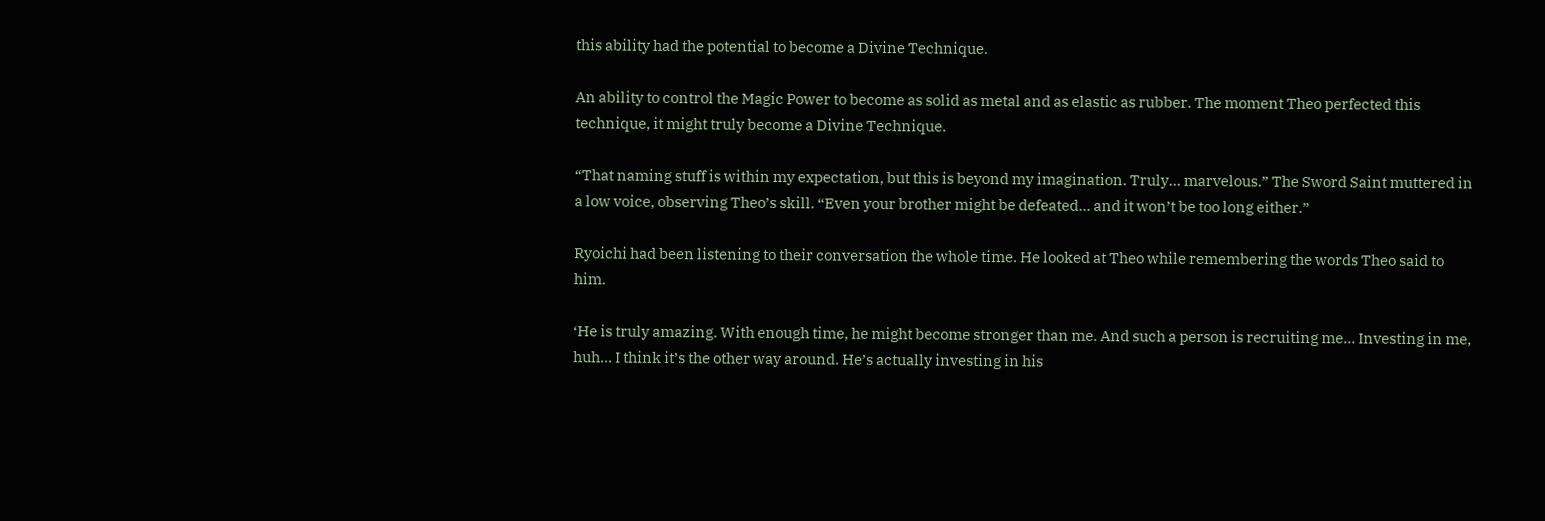this ability had the potential to become a Divine Technique.

An ability to control the Magic Power to become as solid as metal and as elastic as rubber. The moment Theo perfected this technique, it might truly become a Divine Technique.

“That naming stuff is within my expectation, but this is beyond my imagination. Truly… marvelous.” The Sword Saint muttered in a low voice, observing Theo’s skill. “Even your brother might be defeated… and it won’t be too long either.”

Ryoichi had been listening to their conversation the whole time. He looked at Theo while remembering the words Theo said to him.

‘He is truly amazing. With enough time, he might become stronger than me. And such a person is recruiting me… Investing in me, huh… I think it’s the other way around. He’s actually investing in his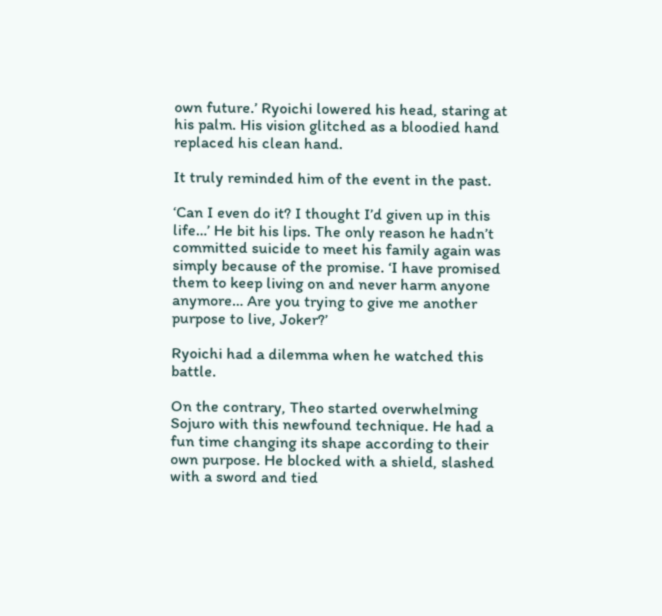own future.’ Ryoichi lowered his head, staring at his palm. His vision glitched as a bloodied hand replaced his clean hand.

It truly reminded him of the event in the past.

‘Can I even do it? I thought I’d given up in this life…’ He bit his lips. The only reason he hadn’t committed suicide to meet his family again was simply because of the promise. ‘I have promised them to keep living on and never harm anyone anymore… Are you trying to give me another purpose to live, Joker?’

Ryoichi had a dilemma when he watched this battle.

On the contrary, Theo started overwhelming Sojuro with this newfound technique. He had a fun time changing its shape according to their own purpose. He blocked with a shield, slashed with a sword and tied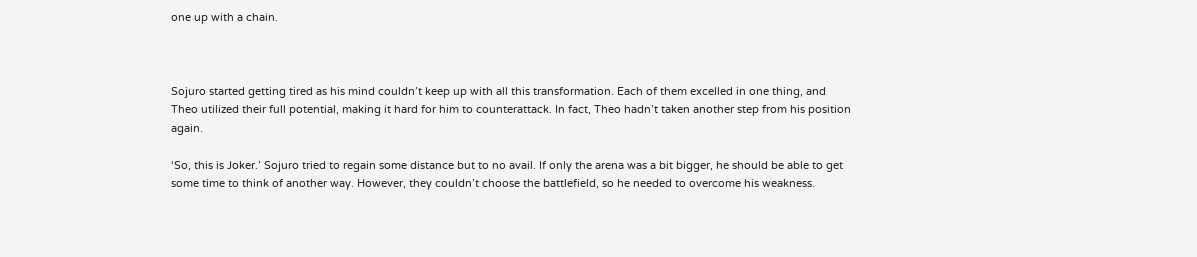one up with a chain.



Sojuro started getting tired as his mind couldn’t keep up with all this transformation. Each of them excelled in one thing, and Theo utilized their full potential, making it hard for him to counterattack. In fact, Theo hadn’t taken another step from his position again.

‘So, this is Joker.’ Sojuro tried to regain some distance but to no avail. If only the arena was a bit bigger, he should be able to get some time to think of another way. However, they couldn’t choose the battlefield, so he needed to overcome his weakness.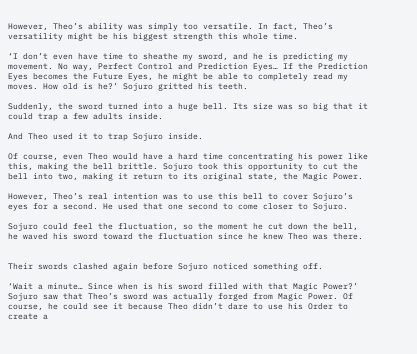However, Theo’s ability was simply too versatile. In fact, Theo’s versatility might be his biggest strength this whole time.

‘I don’t even have time to sheathe my sword, and he is predicting my movement. No way, Perfect Control and Prediction Eyes… If the Prediction Eyes becomes the Future Eyes, he might be able to completely read my moves. How old is he?’ Sojuro gritted his teeth.

Suddenly, the sword turned into a huge bell. Its size was so big that it could trap a few adults inside.

And Theo used it to trap Sojuro inside.

Of course, even Theo would have a hard time concentrating his power like this, making the bell brittle. Sojuro took this opportunity to cut the bell into two, making it return to its original state, the Magic Power.

However, Theo’s real intention was to use this bell to cover Sojuro’s eyes for a second. He used that one second to come closer to Sojuro.

Sojuro could feel the fluctuation, so the moment he cut down the bell, he waved his sword toward the fluctuation since he knew Theo was there.


Their swords clashed again before Sojuro noticed something off.

‘Wait a minute… Since when is his sword filled with that Magic Power?’ Sojuro saw that Theo’s sword was actually forged from Magic Power. Of course, he could see it because Theo didn’t dare to use his Order to create a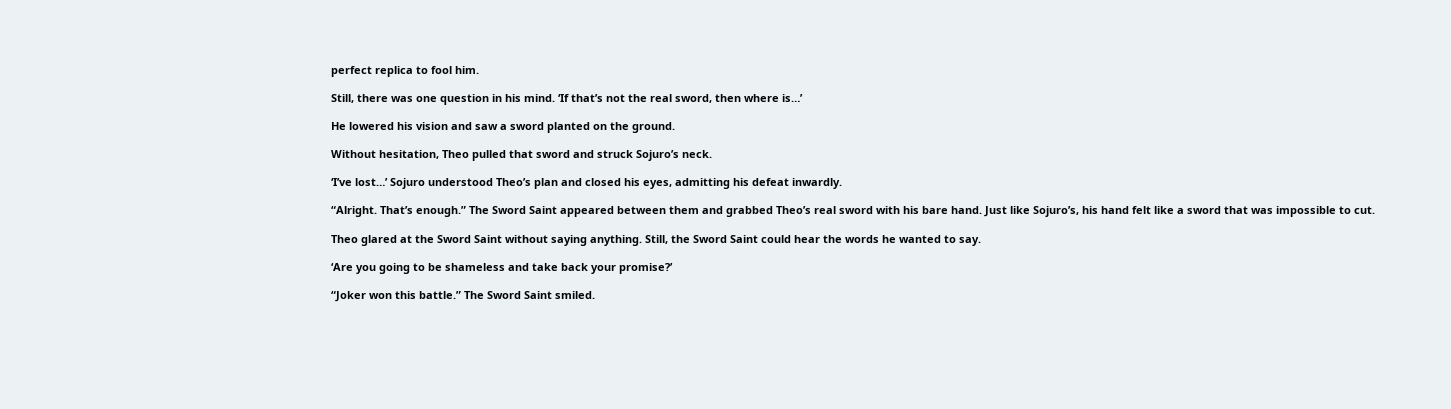perfect replica to fool him.

Still, there was one question in his mind. ‘If that’s not the real sword, then where is…’

He lowered his vision and saw a sword planted on the ground.

Without hesitation, Theo pulled that sword and struck Sojuro’s neck.

‘I’ve lost…’ Sojuro understood Theo’s plan and closed his eyes, admitting his defeat inwardly.

“Alright. That’s enough.” The Sword Saint appeared between them and grabbed Theo’s real sword with his bare hand. Just like Sojuro’s, his hand felt like a sword that was impossible to cut.

Theo glared at the Sword Saint without saying anything. Still, the Sword Saint could hear the words he wanted to say.

‘Are you going to be shameless and take back your promise?’

“Joker won this battle.” The Sword Saint smiled.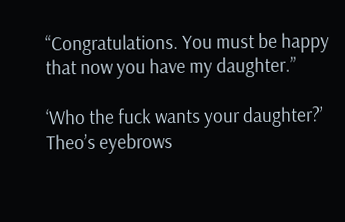“Congratulations. You must be happy that now you have my daughter.”

‘Who the fuck wants your daughter?’ Theo’s eyebrows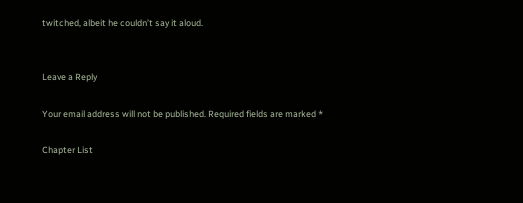twitched, albeit he couldn’t say it aloud.


Leave a Reply

Your email address will not be published. Required fields are marked *

Chapter List